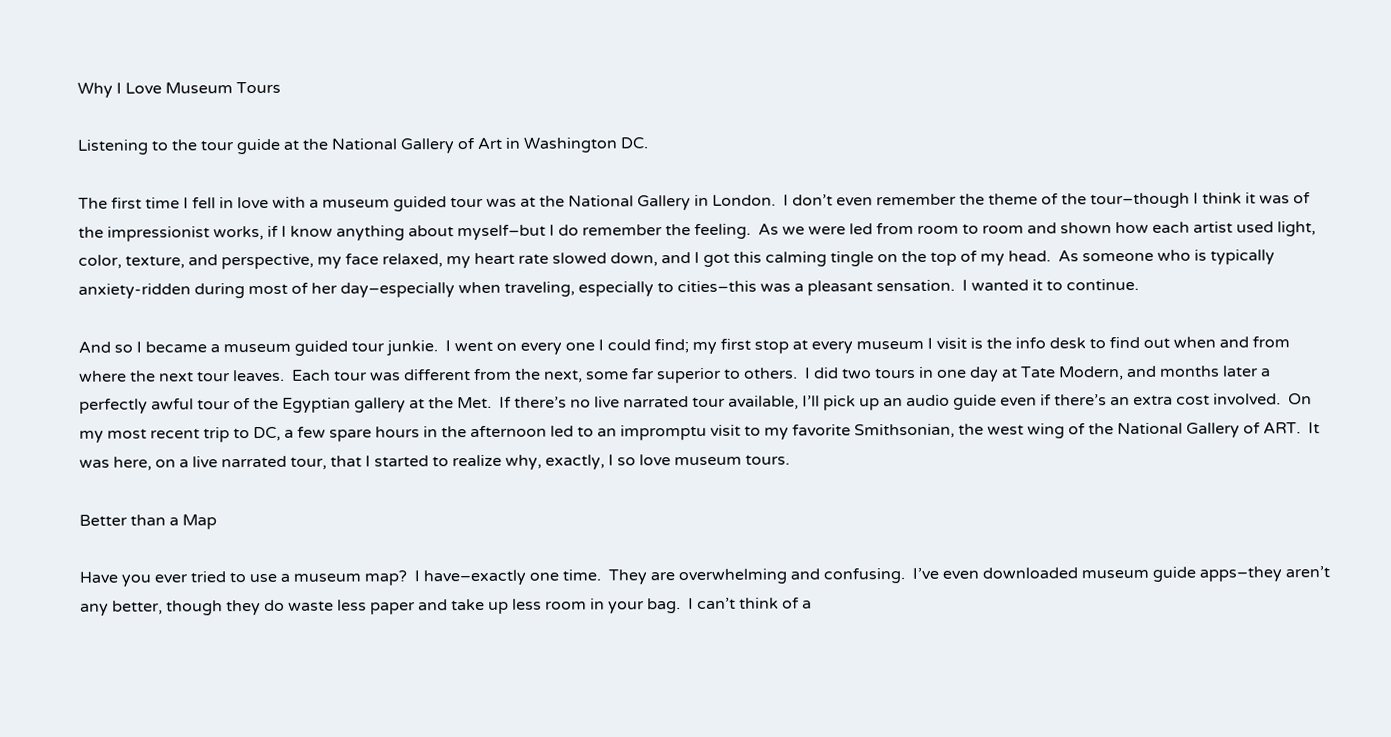Why I Love Museum Tours

Listening to the tour guide at the National Gallery of Art in Washington DC.

The first time I fell in love with a museum guided tour was at the National Gallery in London.  I don’t even remember the theme of the tour–though I think it was of the impressionist works, if I know anything about myself–but I do remember the feeling.  As we were led from room to room and shown how each artist used light, color, texture, and perspective, my face relaxed, my heart rate slowed down, and I got this calming tingle on the top of my head.  As someone who is typically anxiety-ridden during most of her day–especially when traveling, especially to cities–this was a pleasant sensation.  I wanted it to continue.

And so I became a museum guided tour junkie.  I went on every one I could find; my first stop at every museum I visit is the info desk to find out when and from where the next tour leaves.  Each tour was different from the next, some far superior to others.  I did two tours in one day at Tate Modern, and months later a perfectly awful tour of the Egyptian gallery at the Met.  If there’s no live narrated tour available, I’ll pick up an audio guide even if there’s an extra cost involved.  On my most recent trip to DC, a few spare hours in the afternoon led to an impromptu visit to my favorite Smithsonian, the west wing of the National Gallery of ART.  It was here, on a live narrated tour, that I started to realize why, exactly, I so love museum tours.

Better than a Map

Have you ever tried to use a museum map?  I have–exactly one time.  They are overwhelming and confusing.  I’ve even downloaded museum guide apps–they aren’t any better, though they do waste less paper and take up less room in your bag.  I can’t think of a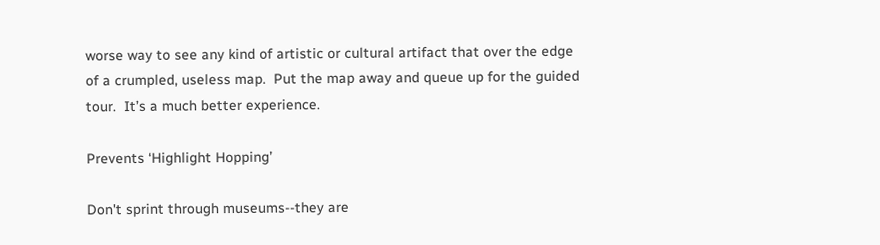worse way to see any kind of artistic or cultural artifact that over the edge of a crumpled, useless map.  Put the map away and queue up for the guided tour.  It’s a much better experience.

Prevents ‘Highlight Hopping’

Don't sprint through museums--they are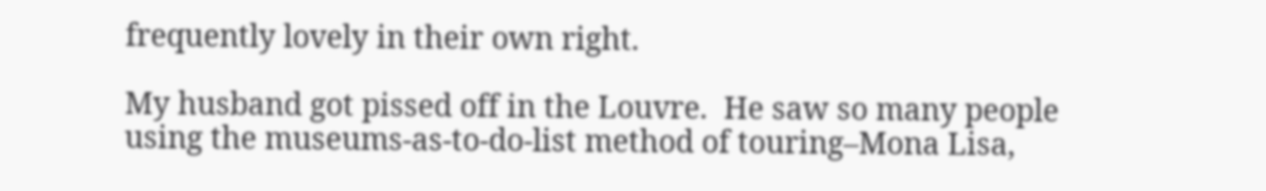frequently lovely in their own right.

My husband got pissed off in the Louvre.  He saw so many people using the museums-as-to-do-list method of touring–Mona Lisa,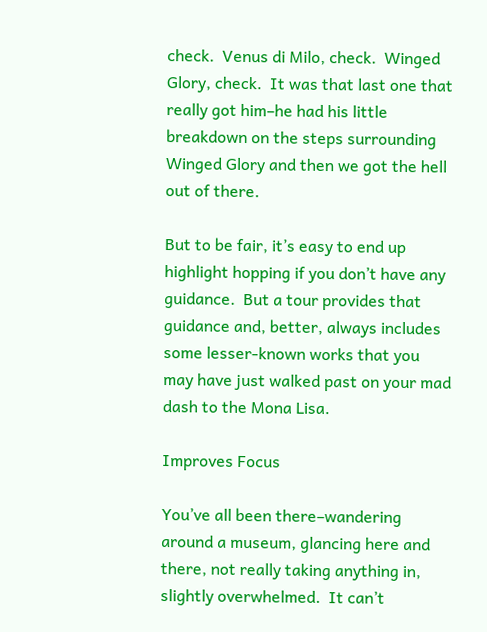check.  Venus di Milo, check.  Winged Glory, check.  It was that last one that really got him–he had his little breakdown on the steps surrounding Winged Glory and then we got the hell out of there.

But to be fair, it’s easy to end up highlight hopping if you don’t have any guidance.  But a tour provides that guidance and, better, always includes some lesser-known works that you may have just walked past on your mad dash to the Mona Lisa.

Improves Focus

You’ve all been there–wandering around a museum, glancing here and there, not really taking anything in, slightly overwhelmed.  It can’t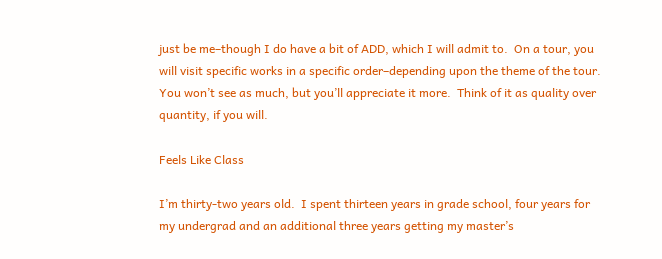just be me–though I do have a bit of ADD, which I will admit to.  On a tour, you will visit specific works in a specific order–depending upon the theme of the tour.  You won’t see as much, but you’ll appreciate it more.  Think of it as quality over quantity, if you will.

Feels Like Class

I’m thirty-two years old.  I spent thirteen years in grade school, four years for my undergrad and an additional three years getting my master’s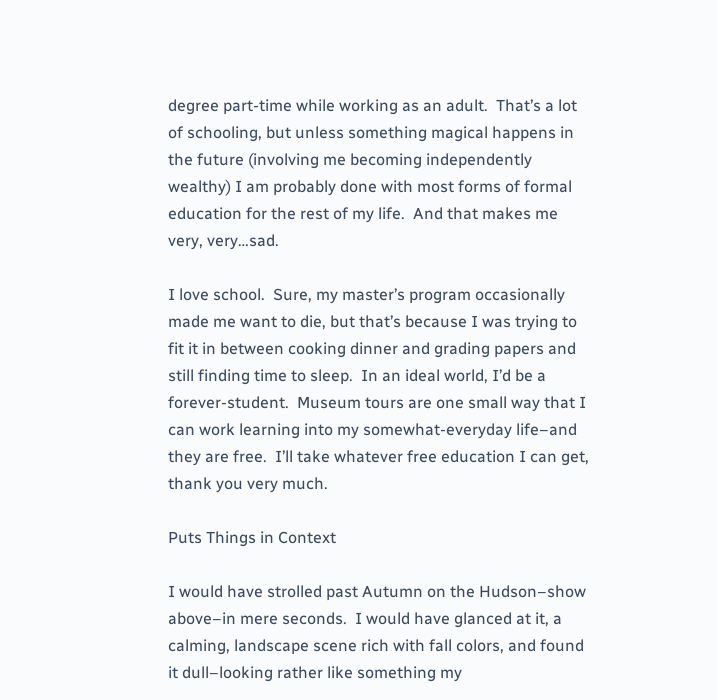degree part-time while working as an adult.  That’s a lot of schooling, but unless something magical happens in the future (involving me becoming independently wealthy) I am probably done with most forms of formal education for the rest of my life.  And that makes me very, very…sad.

I love school.  Sure, my master’s program occasionally made me want to die, but that’s because I was trying to fit it in between cooking dinner and grading papers and still finding time to sleep.  In an ideal world, I’d be a forever-student.  Museum tours are one small way that I can work learning into my somewhat-everyday life–and they are free.  I’ll take whatever free education I can get, thank you very much.

Puts Things in Context

I would have strolled past Autumn on the Hudson–show above–in mere seconds.  I would have glanced at it, a calming, landscape scene rich with fall colors, and found it dull–looking rather like something my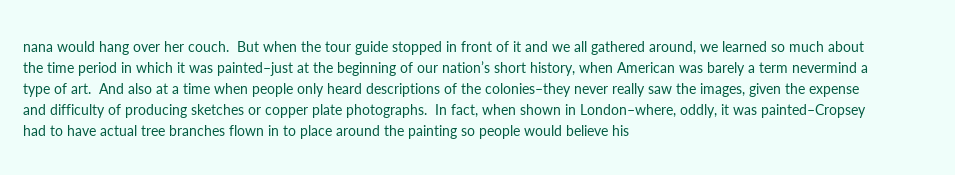nana would hang over her couch.  But when the tour guide stopped in front of it and we all gathered around, we learned so much about the time period in which it was painted–just at the beginning of our nation’s short history, when American was barely a term nevermind a type of art.  And also at a time when people only heard descriptions of the colonies–they never really saw the images, given the expense and difficulty of producing sketches or copper plate photographs.  In fact, when shown in London–where, oddly, it was painted–Cropsey had to have actual tree branches flown in to place around the painting so people would believe his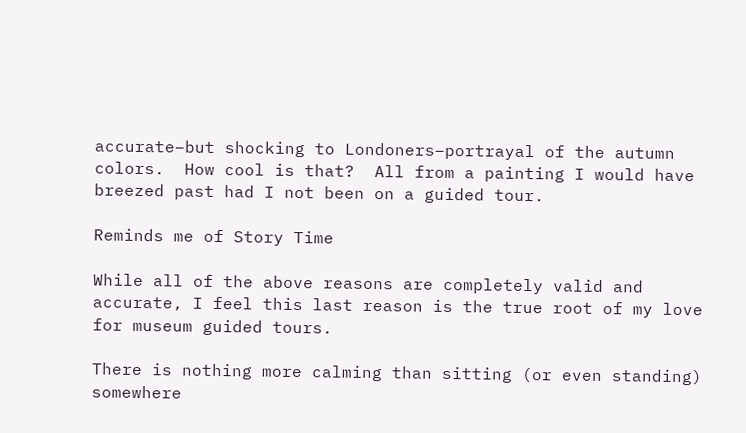accurate–but shocking to Londoners–portrayal of the autumn colors.  How cool is that?  All from a painting I would have breezed past had I not been on a guided tour.

Reminds me of Story Time

While all of the above reasons are completely valid and accurate, I feel this last reason is the true root of my love for museum guided tours.

There is nothing more calming than sitting (or even standing) somewhere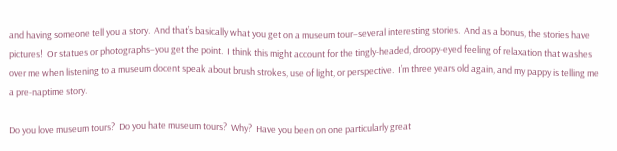and having someone tell you a story.  And that’s basically what you get on a museum tour–several interesting stories.  And as a bonus, the stories have pictures!  Or statues or photographs–you get the point.  I think this might account for the tingly-headed, droopy-eyed feeling of relaxation that washes over me when listening to a museum docent speak about brush strokes, use of light, or perspective.  I’m three years old again, and my pappy is telling me a pre-naptime story.

Do you love museum tours?  Do you hate museum tours?  Why?  Have you been on one particularly great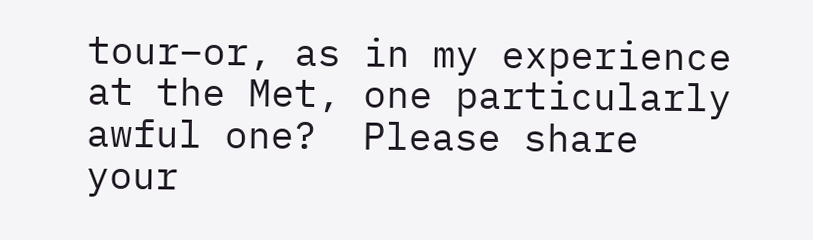tour–or, as in my experience at the Met, one particularly awful one?  Please share your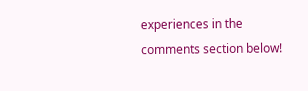experiences in the comments section below!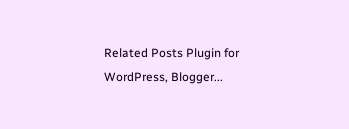Related Posts Plugin for WordPress, Blogger...